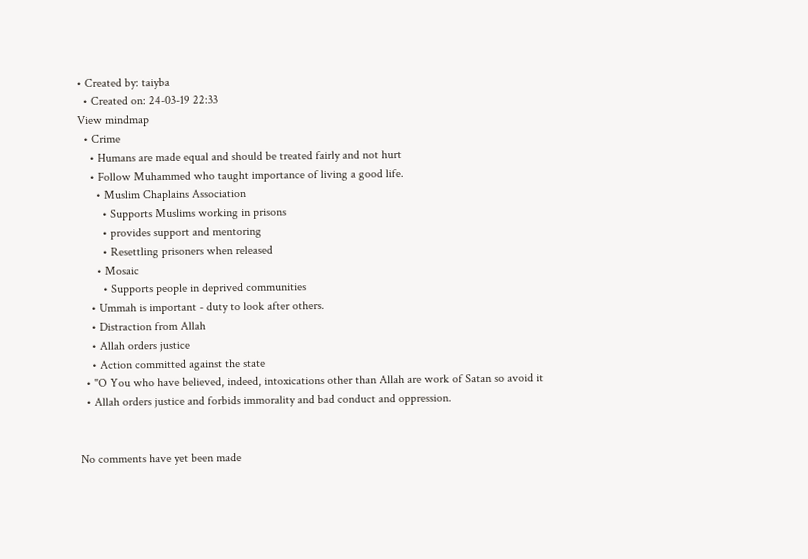• Created by: taiyba
  • Created on: 24-03-19 22:33
View mindmap
  • Crime
    • Humans are made equal and should be treated fairly and not hurt
    • Follow Muhammed who taught importance of living a good life.
      • Muslim Chaplains Association
        • Supports Muslims working in prisons
        • provides support and mentoring
        • Resettling prisoners when released
      • Mosaic
        • Supports people in deprived communities
    • Ummah is important - duty to look after others.
    • Distraction from Allah
    • Allah orders justice
    • Action committed against the state
  • "O You who have believed, indeed, intoxications other than Allah are work of Satan so avoid it
  • Allah orders justice and forbids immorality and bad conduct and oppression.


No comments have yet been made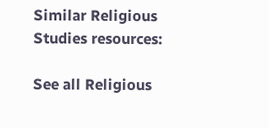Similar Religious Studies resources:

See all Religious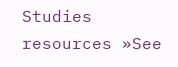Studies resources »See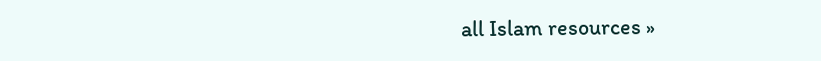all Islam resources »